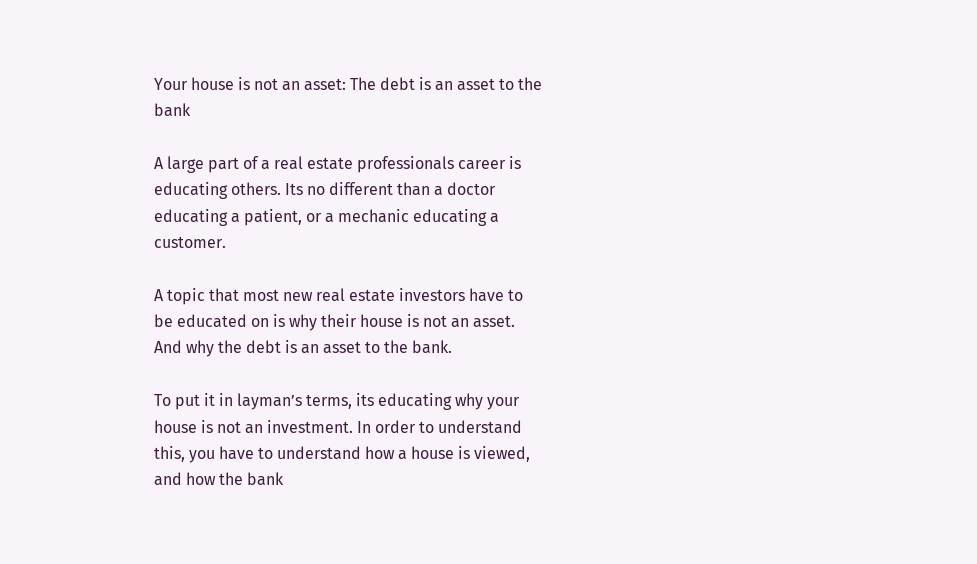Your house is not an asset: The debt is an asset to the bank

A large part of a real estate professionals career is educating others. Its no different than a doctor educating a patient, or a mechanic educating a customer.

A topic that most new real estate investors have to be educated on is why their house is not an asset. And why the debt is an asset to the bank.

To put it in layman’s terms, its educating why your house is not an investment. In order to understand this, you have to understand how a house is viewed, and how the bank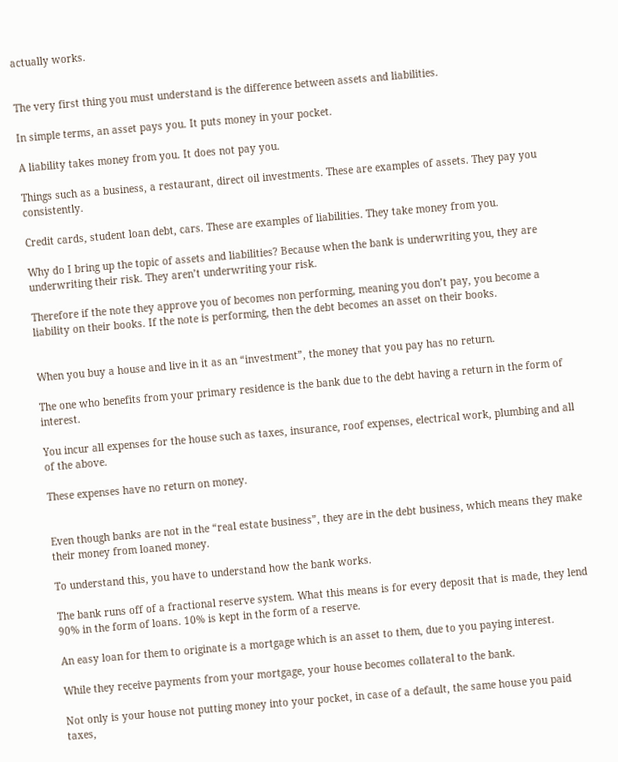actually works.


The very first thing you must understand is the difference between assets and liabilities.

In simple terms, an asset pays you. It puts money in your pocket.

A liability takes money from you. It does not pay you.

Things such as a business, a restaurant, direct oil investments. These are examples of assets. They pay you consistently.

Credit cards, student loan debt, cars. These are examples of liabilities. They take money from you.

Why do I bring up the topic of assets and liabilities? Because when the bank is underwriting you, they are underwriting their risk. They aren’t underwriting your risk.

Therefore if the note they approve you of becomes non performing, meaning you don’t pay, you become a liability on their books. If the note is performing, then the debt becomes an asset on their books.


When you buy a house and live in it as an “investment”, the money that you pay has no return.

The one who benefits from your primary residence is the bank due to the debt having a return in the form of interest.

You incur all expenses for the house such as taxes, insurance, roof expenses, electrical work, plumbing and all of the above.

These expenses have no return on money.


Even though banks are not in the “real estate business”, they are in the debt business, which means they make their money from loaned money.

To understand this, you have to understand how the bank works.

The bank runs off of a fractional reserve system. What this means is for every deposit that is made, they lend 90% in the form of loans. 10% is kept in the form of a reserve.

An easy loan for them to originate is a mortgage which is an asset to them, due to you paying interest.

While they receive payments from your mortgage, your house becomes collateral to the bank.

Not only is your house not putting money into your pocket, in case of a default, the same house you paid taxes,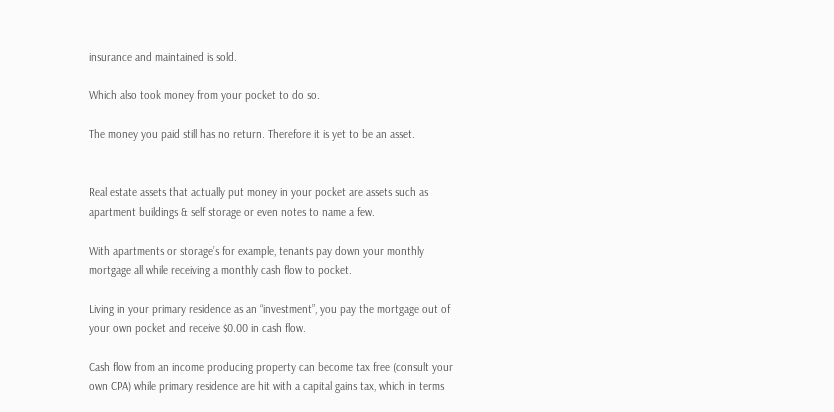insurance and maintained is sold.

Which also took money from your pocket to do so.

The money you paid still has no return. Therefore it is yet to be an asset.


Real estate assets that actually put money in your pocket are assets such as apartment buildings & self storage or even notes to name a few.

With apartments or storage’s for example, tenants pay down your monthly mortgage all while receiving a monthly cash flow to pocket.

Living in your primary residence as an “investment”, you pay the mortgage out of your own pocket and receive $0.00 in cash flow.

Cash flow from an income producing property can become tax free (consult your own CPA) while primary residence are hit with a capital gains tax, which in terms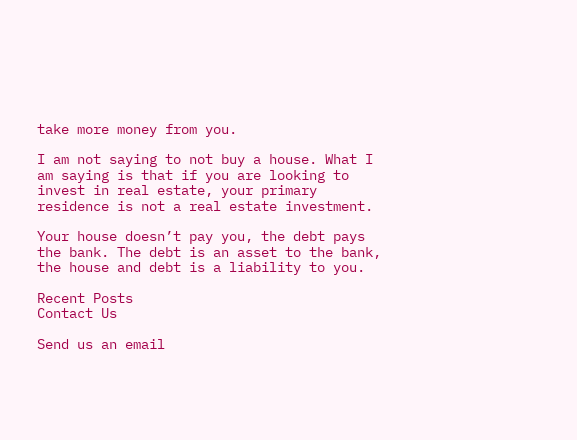take more money from you.

I am not saying to not buy a house. What I am saying is that if you are looking to invest in real estate, your primary residence is not a real estate investment.

Your house doesn’t pay you, the debt pays the bank. The debt is an asset to the bank, the house and debt is a liability to you.

Recent Posts
Contact Us

Send us an email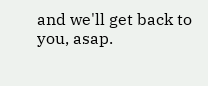and we'll get back to you, asap.